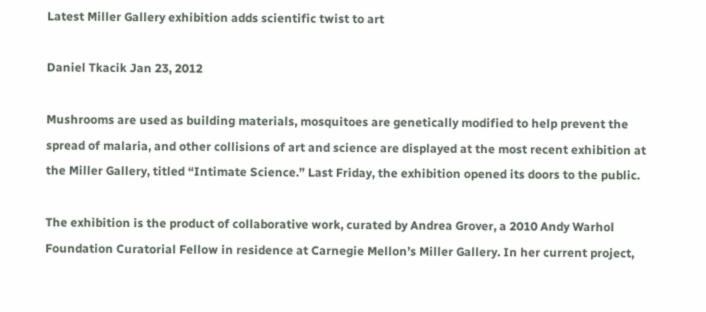Latest Miller Gallery exhibition adds scientific twist to art

Daniel Tkacik Jan 23, 2012

Mushrooms are used as building materials, mosquitoes are genetically modified to help prevent the spread of malaria, and other collisions of art and science are displayed at the most recent exhibition at the Miller Gallery, titled “Intimate Science.” Last Friday, the exhibition opened its doors to the public.

The exhibition is the product of collaborative work, curated by Andrea Grover, a 2010 Andy Warhol Foundation Curatorial Fellow in residence at Carnegie Mellon’s Miller Gallery. In her current project,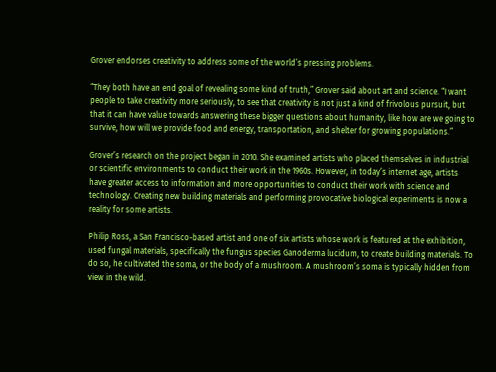Grover endorses creativity to address some of the world’s pressing problems.

“They both have an end goal of revealing some kind of truth,” Grover said about art and science. “I want people to take creativity more seriously, to see that creativity is not just a kind of frivolous pursuit, but that it can have value towards answering these bigger questions about humanity, like how are we going to survive, how will we provide food and energy, transportation, and shelter for growing populations.”

Grover’s research on the project began in 2010. She examined artists who placed themselves in industrial or scientific environments to conduct their work in the 1960s. However, in today’s internet age, artists have greater access to information and more opportunities to conduct their work with science and technology. Creating new building materials and performing provocative biological experiments is now a reality for some artists.

Philip Ross, a San Francisco-based artist and one of six artists whose work is featured at the exhibition, used fungal materials, specifically the fungus species Ganoderma lucidum, to create building materials. To do so, he cultivated the soma, or the body of a mushroom. A mushroom’s soma is typically hidden from view in the wild.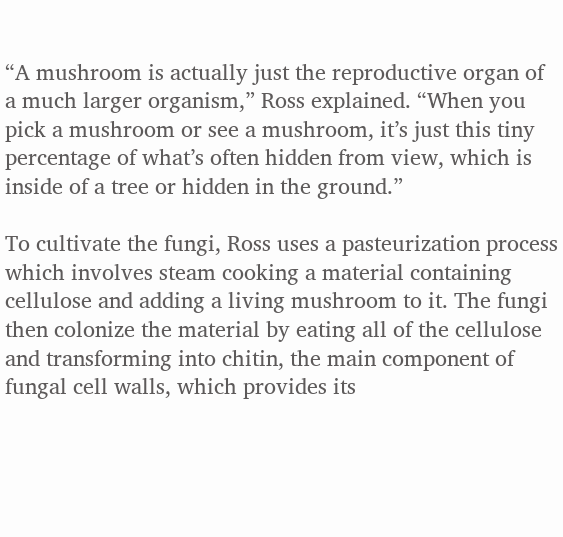“A mushroom is actually just the reproductive organ of a much larger organism,” Ross explained. “When you pick a mushroom or see a mushroom, it’s just this tiny percentage of what’s often hidden from view, which is inside of a tree or hidden in the ground.”

To cultivate the fungi, Ross uses a pasteurization process which involves steam cooking a material containing cellulose and adding a living mushroom to it. The fungi then colonize the material by eating all of the cellulose and transforming into chitin, the main component of fungal cell walls, which provides its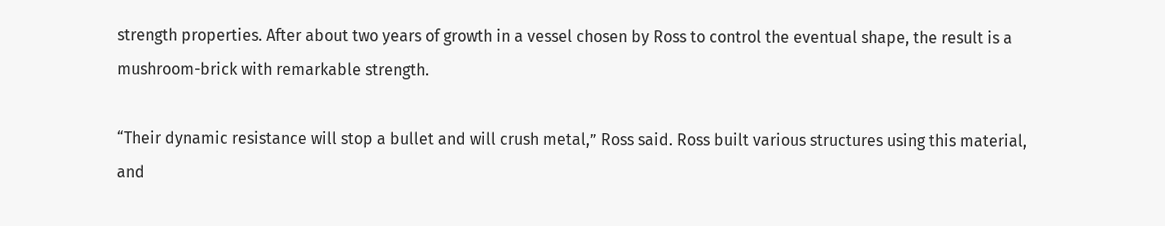strength properties. After about two years of growth in a vessel chosen by Ross to control the eventual shape, the result is a mushroom-brick with remarkable strength.

“Their dynamic resistance will stop a bullet and will crush metal,” Ross said. Ross built various structures using this material, and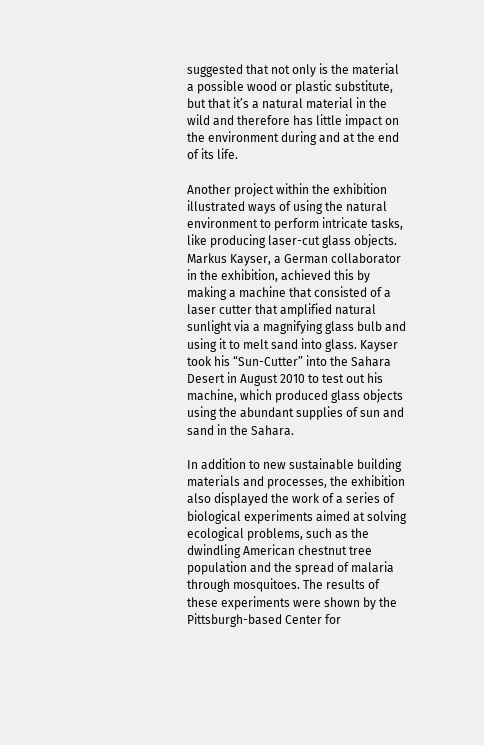suggested that not only is the material a possible wood or plastic substitute, but that it’s a natural material in the wild and therefore has little impact on the environment during and at the end of its life.

Another project within the exhibition illustrated ways of using the natural environment to perform intricate tasks, like producing laser-cut glass objects. Markus Kayser, a German collaborator in the exhibition, achieved this by making a machine that consisted of a laser cutter that amplified natural sunlight via a magnifying glass bulb and using it to melt sand into glass. Kayser took his “Sun-Cutter” into the Sahara Desert in August 2010 to test out his machine, which produced glass objects using the abundant supplies of sun and sand in the Sahara.

In addition to new sustainable building materials and processes, the exhibition also displayed the work of a series of biological experiments aimed at solving ecological problems, such as the dwindling American chestnut tree population and the spread of malaria through mosquitoes. The results of these experiments were shown by the Pittsburgh-based Center for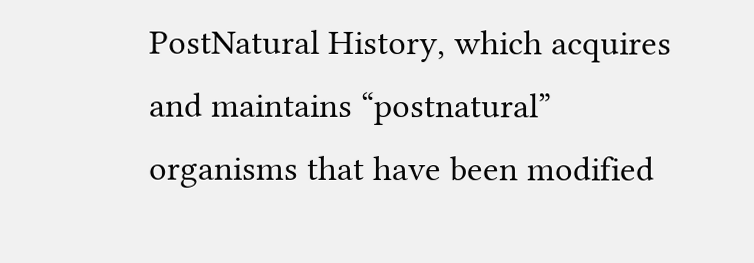PostNatural History, which acquires and maintains “postnatural” organisms that have been modified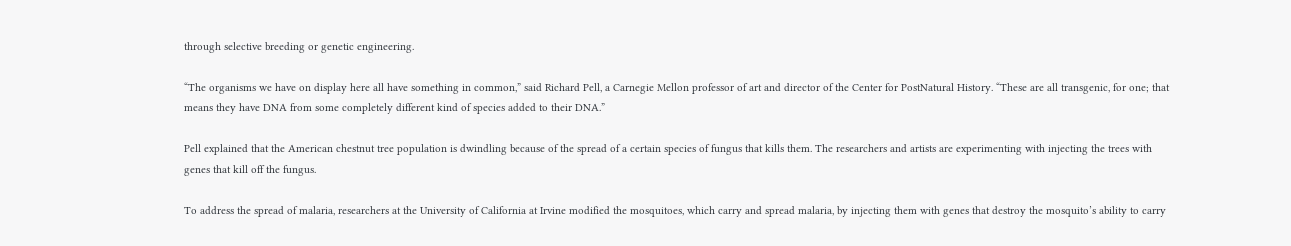through selective breeding or genetic engineering.

“The organisms we have on display here all have something in common,” said Richard Pell, a Carnegie Mellon professor of art and director of the Center for PostNatural History. “These are all transgenic, for one; that means they have DNA from some completely different kind of species added to their DNA.”

Pell explained that the American chestnut tree population is dwindling because of the spread of a certain species of fungus that kills them. The researchers and artists are experimenting with injecting the trees with genes that kill off the fungus.

To address the spread of malaria, researchers at the University of California at Irvine modified the mosquitoes, which carry and spread malaria, by injecting them with genes that destroy the mosquito’s ability to carry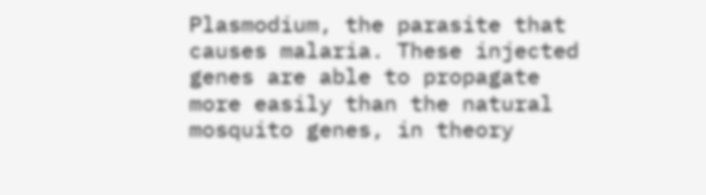Plasmodium, the parasite that causes malaria. These injected genes are able to propagate more easily than the natural mosquito genes, in theory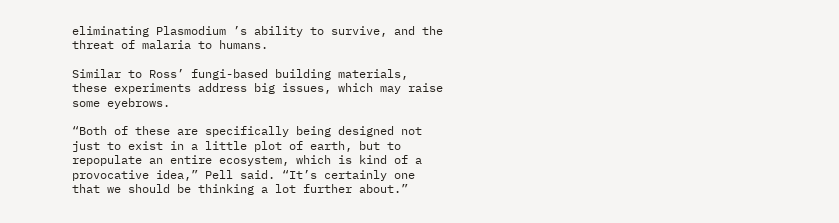eliminating Plasmodium ’s ability to survive, and the threat of malaria to humans.

Similar to Ross’ fungi-based building materials, these experiments address big issues, which may raise some eyebrows.

“Both of these are specifically being designed not just to exist in a little plot of earth, but to repopulate an entire ecosystem, which is kind of a provocative idea,” Pell said. “It’s certainly one that we should be thinking a lot further about.”